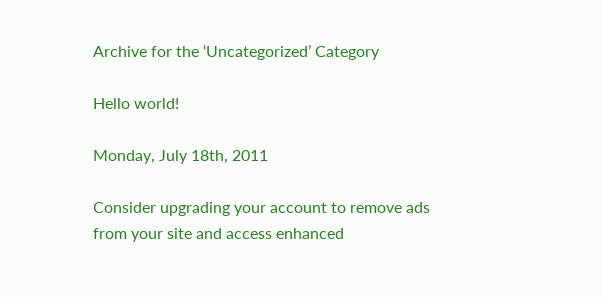Archive for the ‘Uncategorized’ Category

Hello world!

Monday, July 18th, 2011

Consider upgrading your account to remove ads from your site and access enhanced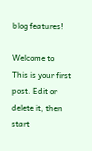blog features!

Welcome to This is your first post. Edit or delete it, then start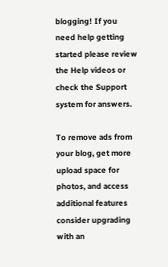blogging! If you need help getting started please review the Help videos or check the Support system for answers.

To remove ads from your blog, get more upload space for photos, and access additional features consider upgrading with an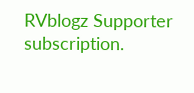RVblogz Supporter subscription.